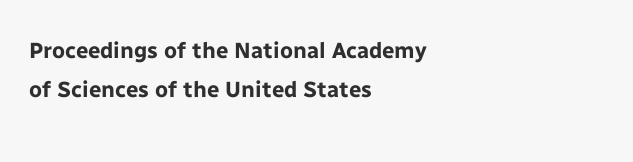Proceedings of the National Academy of Sciences of the United States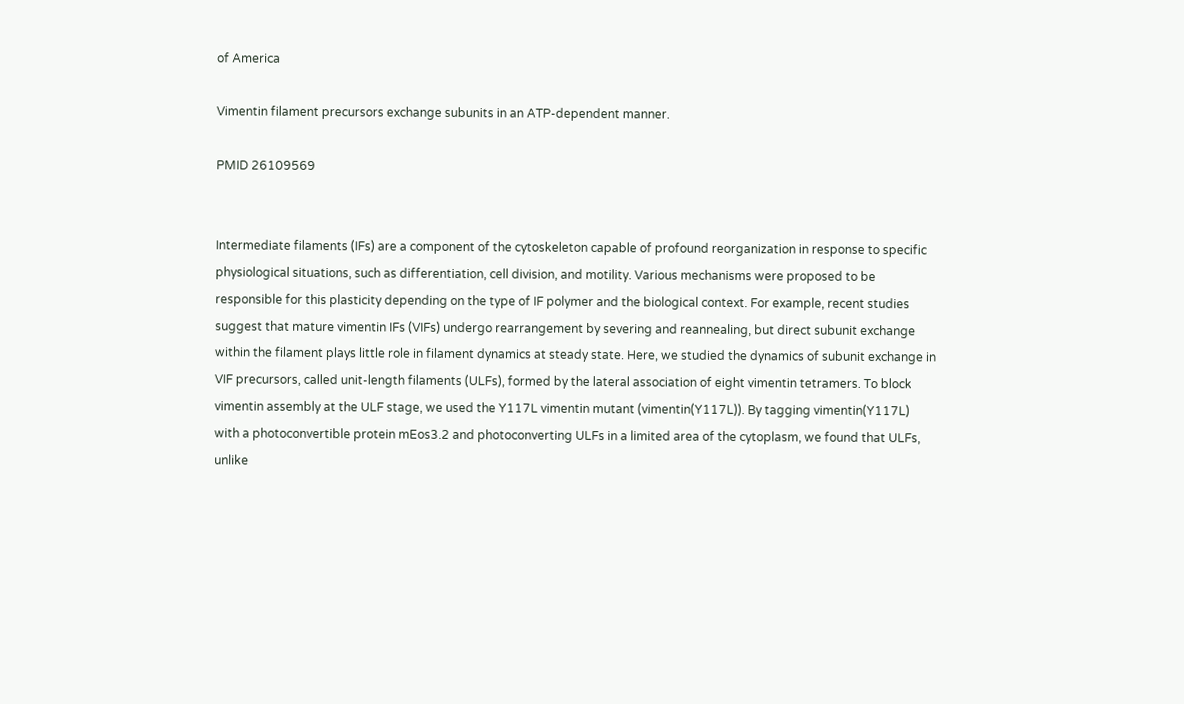of America

Vimentin filament precursors exchange subunits in an ATP-dependent manner.

PMID 26109569


Intermediate filaments (IFs) are a component of the cytoskeleton capable of profound reorganization in response to specific physiological situations, such as differentiation, cell division, and motility. Various mechanisms were proposed to be responsible for this plasticity depending on the type of IF polymer and the biological context. For example, recent studies suggest that mature vimentin IFs (VIFs) undergo rearrangement by severing and reannealing, but direct subunit exchange within the filament plays little role in filament dynamics at steady state. Here, we studied the dynamics of subunit exchange in VIF precursors, called unit-length filaments (ULFs), formed by the lateral association of eight vimentin tetramers. To block vimentin assembly at the ULF stage, we used the Y117L vimentin mutant (vimentin(Y117L)). By tagging vimentin(Y117L) with a photoconvertible protein mEos3.2 and photoconverting ULFs in a limited area of the cytoplasm, we found that ULFs, unlike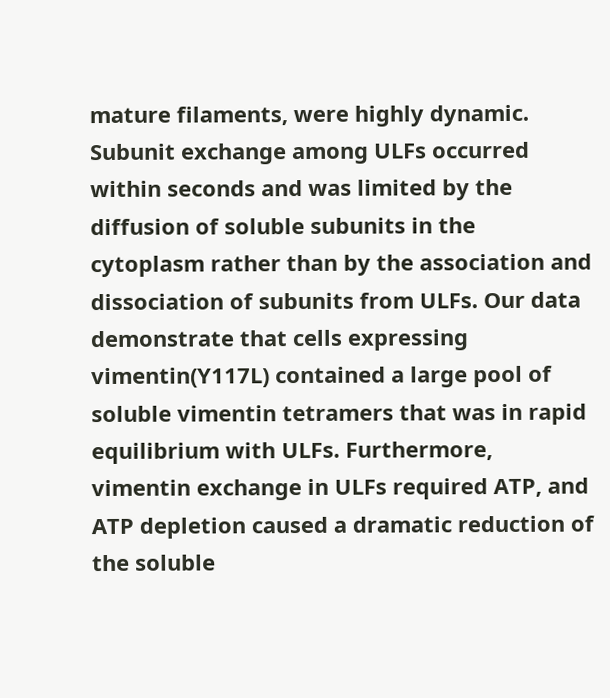mature filaments, were highly dynamic. Subunit exchange among ULFs occurred within seconds and was limited by the diffusion of soluble subunits in the cytoplasm rather than by the association and dissociation of subunits from ULFs. Our data demonstrate that cells expressing vimentin(Y117L) contained a large pool of soluble vimentin tetramers that was in rapid equilibrium with ULFs. Furthermore, vimentin exchange in ULFs required ATP, and ATP depletion caused a dramatic reduction of the soluble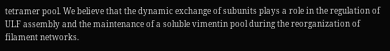tetramer pool. We believe that the dynamic exchange of subunits plays a role in the regulation of ULF assembly and the maintenance of a soluble vimentin pool during the reorganization of filament networks.